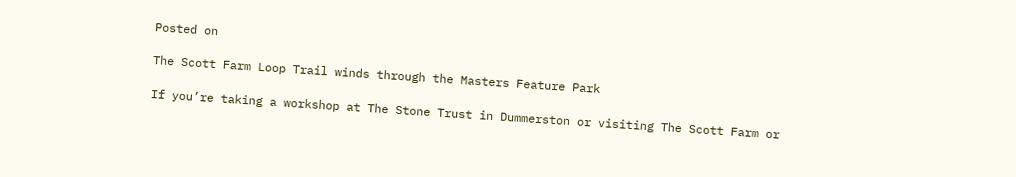Posted on

The Scott Farm Loop Trail winds through the Masters Feature Park

If you’re taking a workshop at The Stone Trust in Dummerston or visiting The Scott Farm or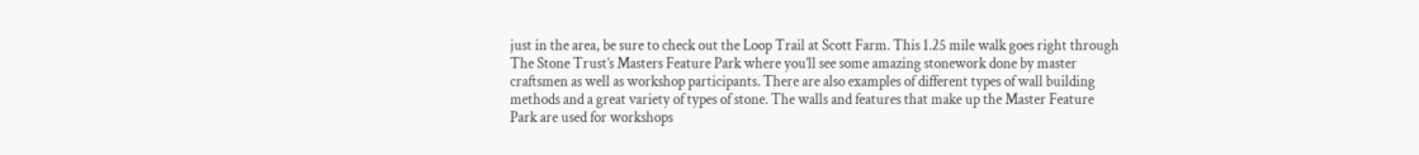just in the area, be sure to check out the Loop Trail at Scott Farm. This 1.25 mile walk goes right through The Stone Trust’s Masters Feature Park where you’ll see some amazing stonework done by master craftsmen as well as workshop participants. There are also examples of different types of wall building methods and a great variety of types of stone. The walls and features that make up the Master Feature Park are used for workshops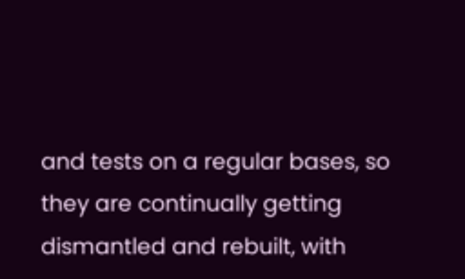and tests on a regular bases, so they are continually getting dismantled and rebuilt, with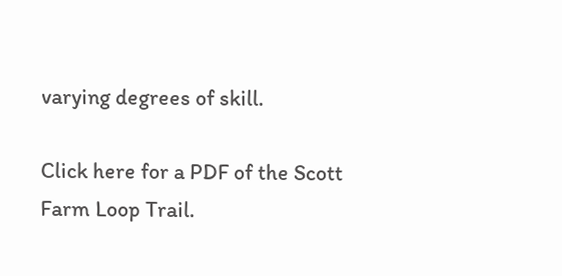varying degrees of skill.

Click here for a PDF of the Scott Farm Loop Trail.